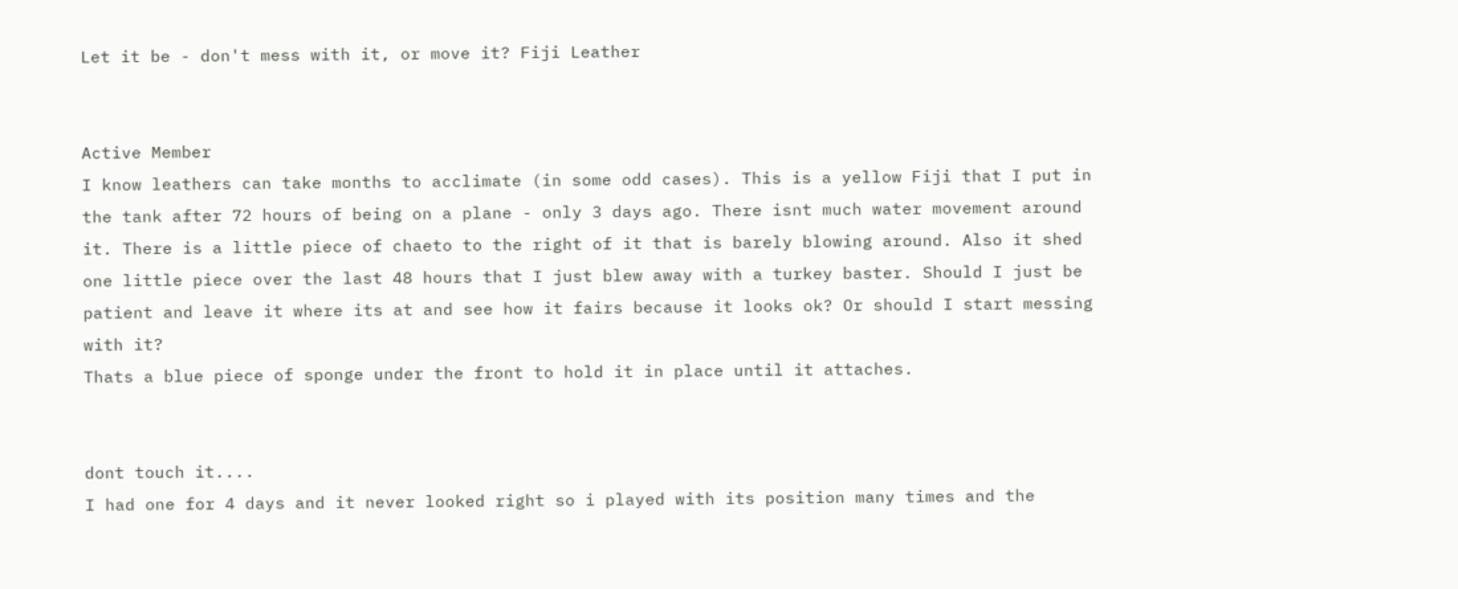Let it be - don't mess with it, or move it? Fiji Leather


Active Member
I know leathers can take months to acclimate (in some odd cases). This is a yellow Fiji that I put in the tank after 72 hours of being on a plane - only 3 days ago. There isnt much water movement around it. There is a little piece of chaeto to the right of it that is barely blowing around. Also it shed one little piece over the last 48 hours that I just blew away with a turkey baster. Should I just be patient and leave it where its at and see how it fairs because it looks ok? Or should I start messing with it?
Thats a blue piece of sponge under the front to hold it in place until it attaches.


dont touch it....
I had one for 4 days and it never looked right so i played with its position many times and the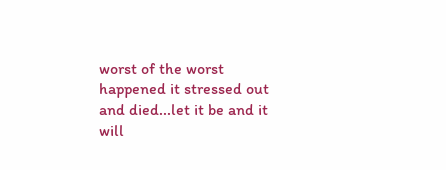worst of the worst happened it stressed out and died...let it be and it will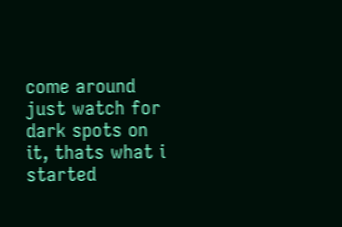come around just watch for dark spots on it, thats what i started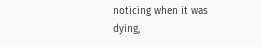noticing when it was dying,